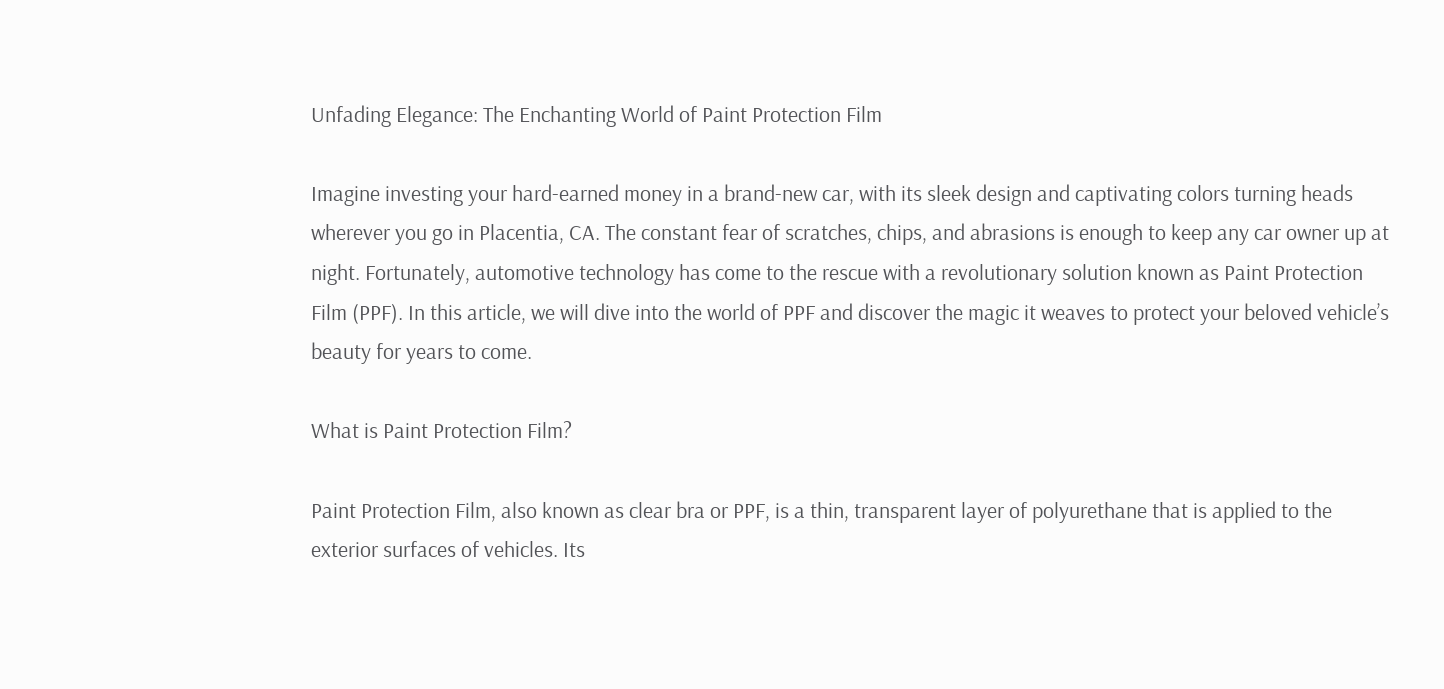Unfading Elegance: The Enchanting World of Paint Protection Film

Imagine investing your hard-earned money in a brand-new car, with its sleek design and captivating colors turning heads wherever you go in Placentia, CA. The constant fear of scratches, chips, and abrasions is enough to keep any car owner up at night. Fortunately, automotive technology has come to the rescue with a revolutionary solution known as Paint Protection Film (PPF). In this article, we will dive into the world of PPF and discover the magic it weaves to protect your beloved vehicle’s beauty for years to come.

What is Paint Protection Film?

Paint Protection Film, also known as clear bra or PPF, is a thin, transparent layer of polyurethane that is applied to the exterior surfaces of vehicles. Its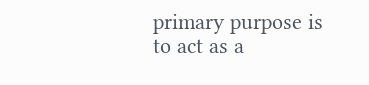primary purpose is to act as a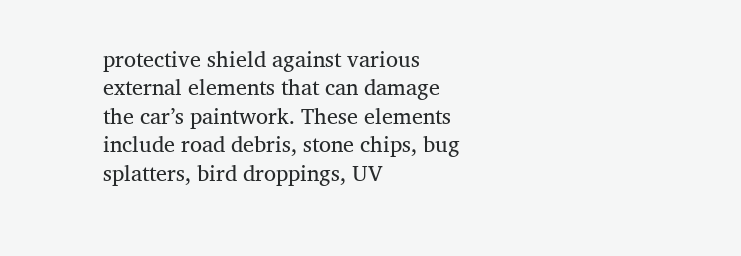protective shield against various external elements that can damage the car’s paintwork. These elements include road debris, stone chips, bug splatters, bird droppings, UV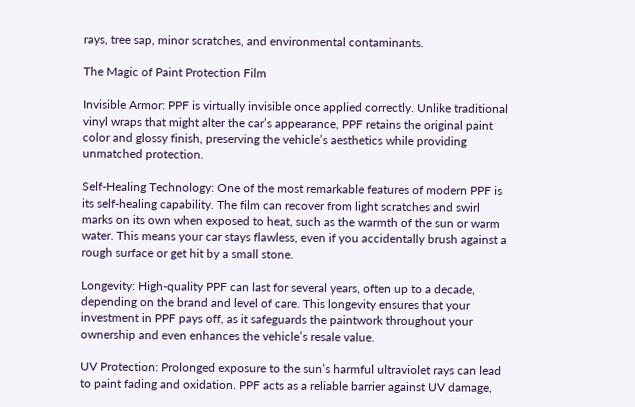rays, tree sap, minor scratches, and environmental contaminants.

The Magic of Paint Protection Film

Invisible Armor: PPF is virtually invisible once applied correctly. Unlike traditional vinyl wraps that might alter the car’s appearance, PPF retains the original paint color and glossy finish, preserving the vehicle’s aesthetics while providing unmatched protection.

Self-Healing Technology: One of the most remarkable features of modern PPF is its self-healing capability. The film can recover from light scratches and swirl marks on its own when exposed to heat, such as the warmth of the sun or warm water. This means your car stays flawless, even if you accidentally brush against a rough surface or get hit by a small stone.

Longevity: High-quality PPF can last for several years, often up to a decade, depending on the brand and level of care. This longevity ensures that your investment in PPF pays off, as it safeguards the paintwork throughout your ownership and even enhances the vehicle’s resale value.

UV Protection: Prolonged exposure to the sun’s harmful ultraviolet rays can lead to paint fading and oxidation. PPF acts as a reliable barrier against UV damage,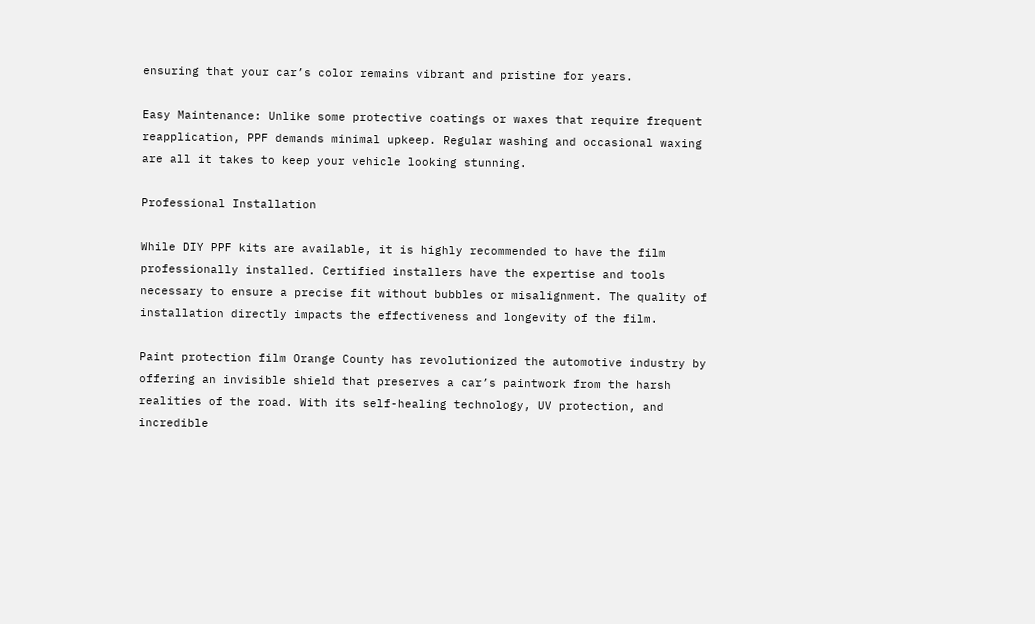ensuring that your car’s color remains vibrant and pristine for years.

Easy Maintenance: Unlike some protective coatings or waxes that require frequent reapplication, PPF demands minimal upkeep. Regular washing and occasional waxing are all it takes to keep your vehicle looking stunning.

Professional Installation

While DIY PPF kits are available, it is highly recommended to have the film professionally installed. Certified installers have the expertise and tools necessary to ensure a precise fit without bubbles or misalignment. The quality of installation directly impacts the effectiveness and longevity of the film.

Paint protection film Orange County has revolutionized the automotive industry by offering an invisible shield that preserves a car’s paintwork from the harsh realities of the road. With its self-healing technology, UV protection, and incredible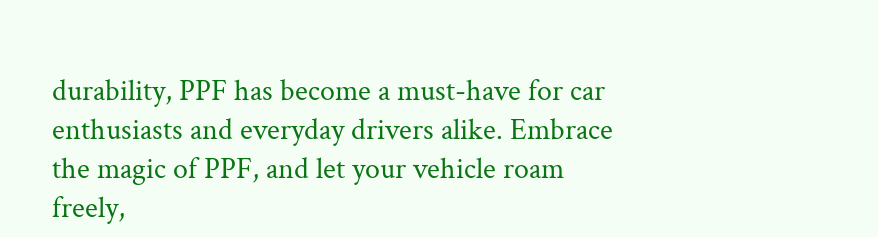durability, PPF has become a must-have for car enthusiasts and everyday drivers alike. Embrace the magic of PPF, and let your vehicle roam freely,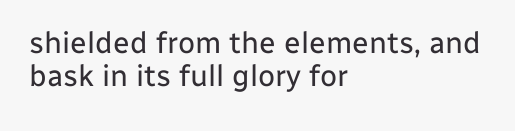shielded from the elements, and bask in its full glory for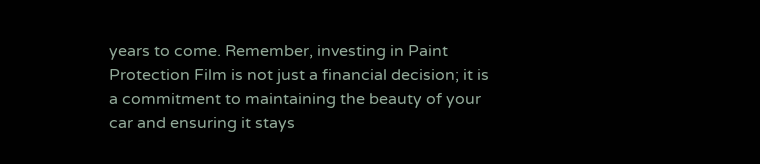years to come. Remember, investing in Paint Protection Film is not just a financial decision; it is a commitment to maintaining the beauty of your car and ensuring it stays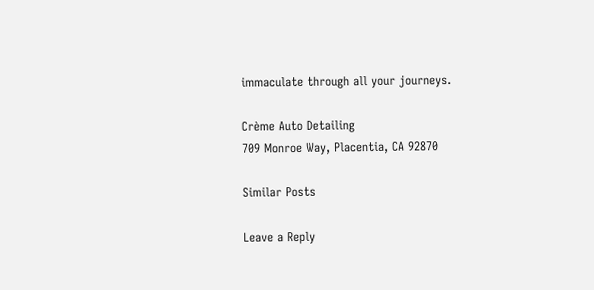immaculate through all your journeys.

Crème Auto Detailing
709 Monroe Way, Placentia, CA 92870

Similar Posts

Leave a Reply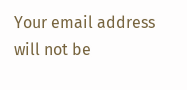Your email address will not be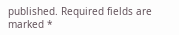published. Required fields are marked *